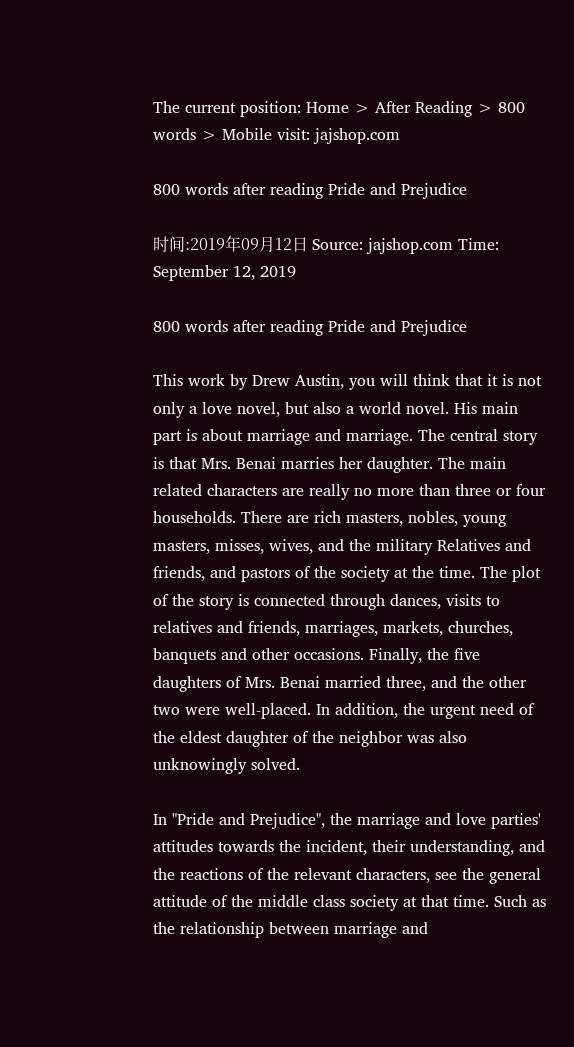The current position: Home > After Reading > 800 words > Mobile visit: jajshop.com

800 words after reading Pride and Prejudice

时间:2019年09月12日 Source: jajshop.com Time: September 12, 2019

800 words after reading Pride and Prejudice

This work by Drew Austin, you will think that it is not only a love novel, but also a world novel. His main part is about marriage and marriage. The central story is that Mrs. Benai marries her daughter. The main related characters are really no more than three or four households. There are rich masters, nobles, young masters, misses, wives, and the military Relatives and friends, and pastors of the society at the time. The plot of the story is connected through dances, visits to relatives and friends, marriages, markets, churches, banquets and other occasions. Finally, the five daughters of Mrs. Benai married three, and the other two were well-placed. In addition, the urgent need of the eldest daughter of the neighbor was also unknowingly solved.

In "Pride and Prejudice", the marriage and love parties' attitudes towards the incident, their understanding, and the reactions of the relevant characters, see the general attitude of the middle class society at that time. Such as the relationship between marriage and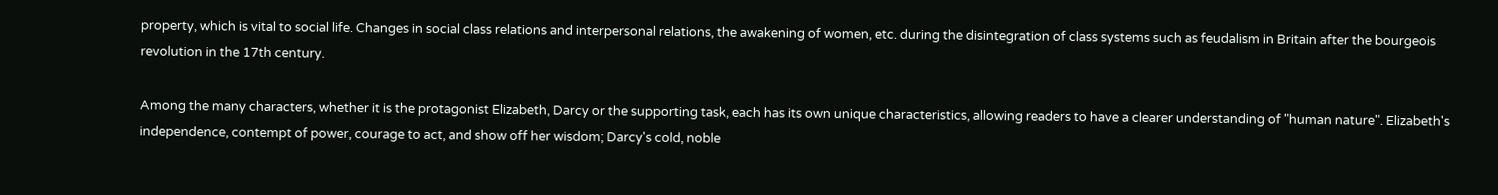property, which is vital to social life. Changes in social class relations and interpersonal relations, the awakening of women, etc. during the disintegration of class systems such as feudalism in Britain after the bourgeois revolution in the 17th century.

Among the many characters, whether it is the protagonist Elizabeth, Darcy or the supporting task, each has its own unique characteristics, allowing readers to have a clearer understanding of "human nature". Elizabeth's independence, contempt of power, courage to act, and show off her wisdom; Darcy's cold, noble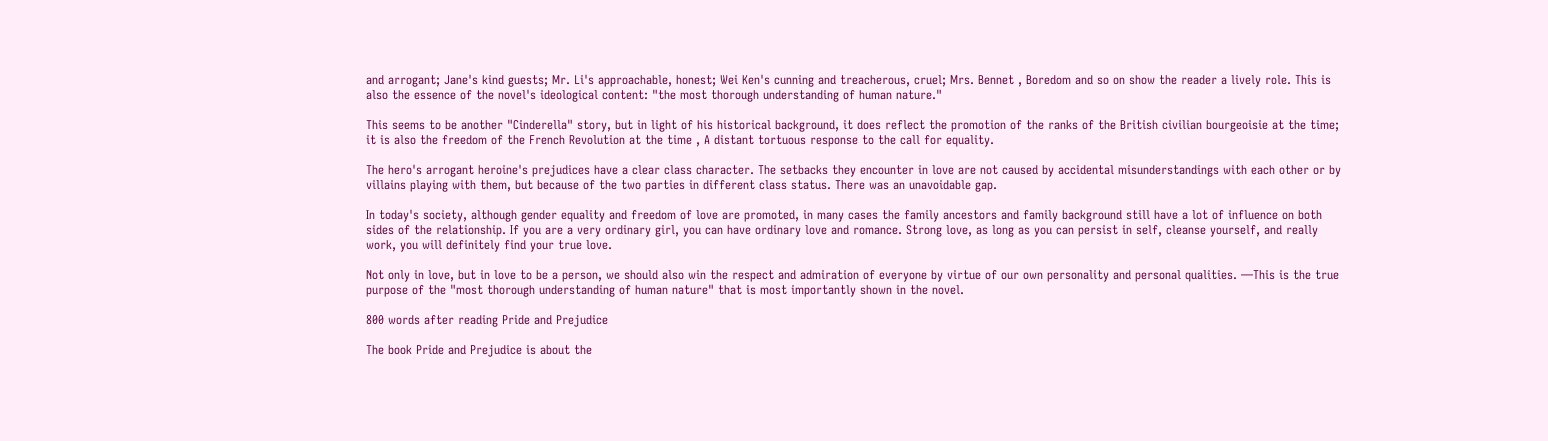and arrogant; Jane's kind guests; Mr. Li's approachable, honest; Wei Ken's cunning and treacherous, cruel; Mrs. Bennet , Boredom and so on show the reader a lively role. This is also the essence of the novel's ideological content: "the most thorough understanding of human nature."

This seems to be another "Cinderella" story, but in light of his historical background, it does reflect the promotion of the ranks of the British civilian bourgeoisie at the time; it is also the freedom of the French Revolution at the time , A distant tortuous response to the call for equality.

The hero's arrogant heroine's prejudices have a clear class character. The setbacks they encounter in love are not caused by accidental misunderstandings with each other or by villains playing with them, but because of the two parties in different class status. There was an unavoidable gap.

In today's society, although gender equality and freedom of love are promoted, in many cases the family ancestors and family background still have a lot of influence on both sides of the relationship. If you are a very ordinary girl, you can have ordinary love and romance. Strong love, as long as you can persist in self, cleanse yourself, and really work, you will definitely find your true love.

Not only in love, but in love to be a person, we should also win the respect and admiration of everyone by virtue of our own personality and personal qualities. —This is the true purpose of the "most thorough understanding of human nature" that is most importantly shown in the novel.

800 words after reading Pride and Prejudice

The book Pride and Prejudice is about the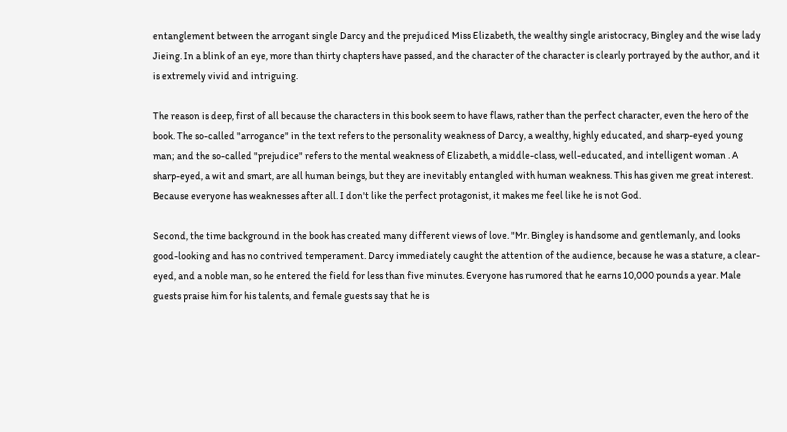entanglement between the arrogant single Darcy and the prejudiced Miss Elizabeth, the wealthy single aristocracy, Bingley and the wise lady Jieing. In a blink of an eye, more than thirty chapters have passed, and the character of the character is clearly portrayed by the author, and it is extremely vivid and intriguing.

The reason is deep, first of all because the characters in this book seem to have flaws, rather than the perfect character, even the hero of the book. The so-called "arrogance" in the text refers to the personality weakness of Darcy, a wealthy, highly educated, and sharp-eyed young man; and the so-called "prejudice" refers to the mental weakness of Elizabeth, a middle-class, well-educated, and intelligent woman . A sharp-eyed, a wit and smart, are all human beings, but they are inevitably entangled with human weakness. This has given me great interest. Because everyone has weaknesses after all. I don't like the perfect protagonist, it makes me feel like he is not God.

Second, the time background in the book has created many different views of love. "Mr. Bingley is handsome and gentlemanly, and looks good-looking and has no contrived temperament. Darcy immediately caught the attention of the audience, because he was a stature, a clear-eyed, and a noble man, so he entered the field for less than five minutes. Everyone has rumored that he earns 10,000 pounds a year. Male guests praise him for his talents, and female guests say that he is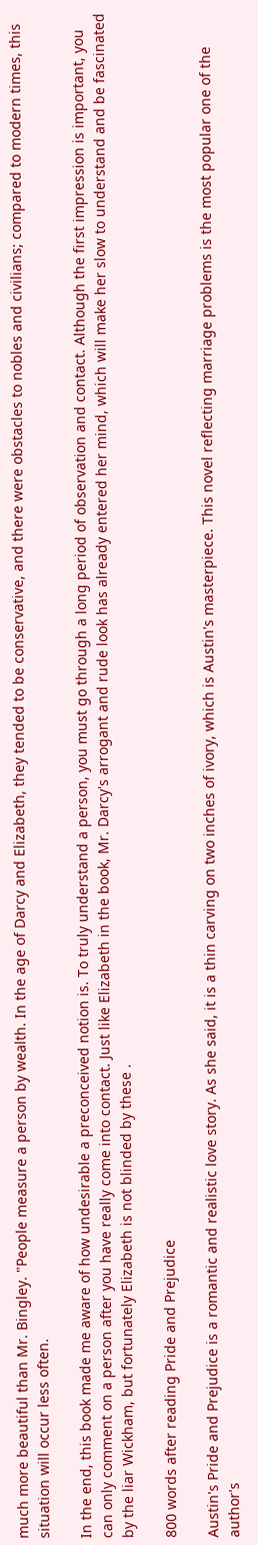much more beautiful than Mr. Bingley. "People measure a person by wealth. In the age of Darcy and Elizabeth, they tended to be conservative, and there were obstacles to nobles and civilians; compared to modern times, this situation will occur less often.

In the end, this book made me aware of how undesirable a preconceived notion is. To truly understand a person, you must go through a long period of observation and contact. Although the first impression is important, you can only comment on a person after you have really come into contact. Just like Elizabeth in the book, Mr. Darcy's arrogant and rude look has already entered her mind, which will make her slow to understand and be fascinated by the liar Wickham, but fortunately Elizabeth is not blinded by these .

800 words after reading Pride and Prejudice

Austin's Pride and Prejudice is a romantic and realistic love story. As she said, it is a thin carving on two inches of ivory, which is Austin's masterpiece. This novel reflecting marriage problems is the most popular one of the author's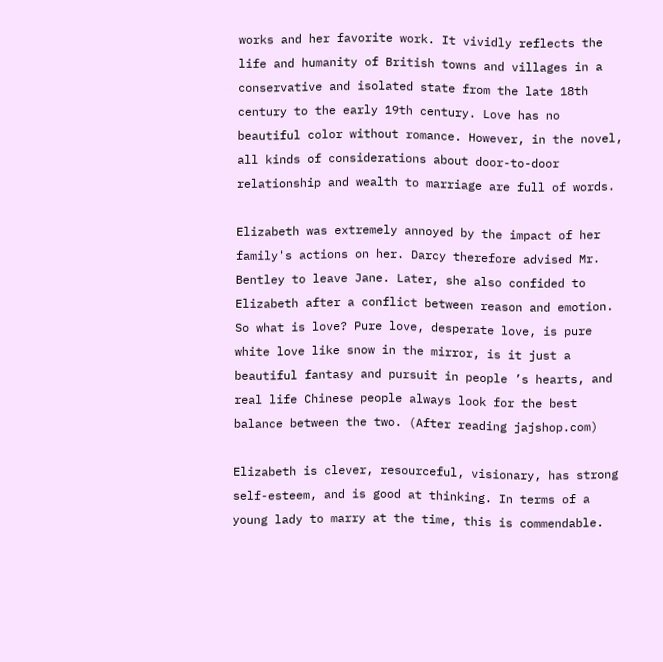works and her favorite work. It vividly reflects the life and humanity of British towns and villages in a conservative and isolated state from the late 18th century to the early 19th century. Love has no beautiful color without romance. However, in the novel, all kinds of considerations about door-to-door relationship and wealth to marriage are full of words.

Elizabeth was extremely annoyed by the impact of her family's actions on her. Darcy therefore advised Mr. Bentley to leave Jane. Later, she also confided to Elizabeth after a conflict between reason and emotion. So what is love? Pure love, desperate love, is pure white love like snow in the mirror, is it just a beautiful fantasy and pursuit in people ’s hearts, and real life Chinese people always look for the best balance between the two. (After reading jajshop.com)

Elizabeth is clever, resourceful, visionary, has strong self-esteem, and is good at thinking. In terms of a young lady to marry at the time, this is commendable.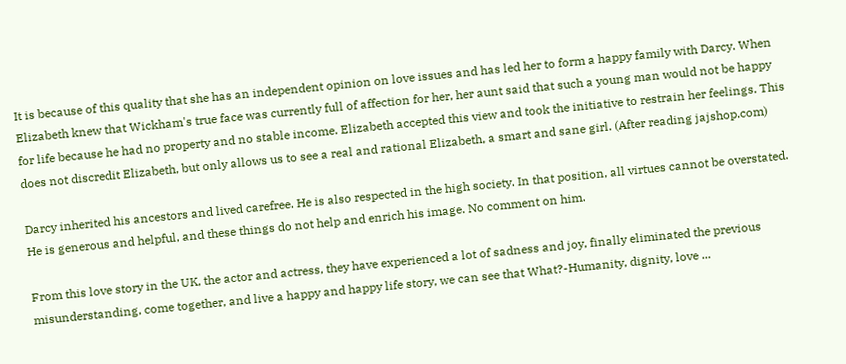It is because of this quality that she has an independent opinion on love issues and has led her to form a happy family with Darcy. When Elizabeth knew that Wickham's true face was currently full of affection for her, her aunt said that such a young man would not be happy for life because he had no property and no stable income. Elizabeth accepted this view and took the initiative to restrain her feelings. This does not discredit Elizabeth, but only allows us to see a real and rational Elizabeth, a smart and sane girl. (After reading jajshop.com)

Darcy inherited his ancestors and lived carefree. He is also respected in the high society. In that position, all virtues cannot be overstated. He is generous and helpful, and these things do not help and enrich his image. No comment on him.

From this love story in the UK, the actor and actress, they have experienced a lot of sadness and joy, finally eliminated the previous misunderstanding, come together, and live a happy and happy life story, we can see that What?-Humanity, dignity, love ...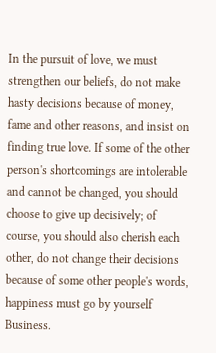In the pursuit of love, we must strengthen our beliefs, do not make hasty decisions because of money, fame and other reasons, and insist on finding true love. If some of the other person's shortcomings are intolerable and cannot be changed, you should choose to give up decisively; of course, you should also cherish each other, do not change their decisions because of some other people's words, happiness must go by yourself Business.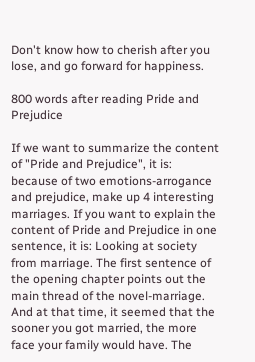Don't know how to cherish after you lose, and go forward for happiness.

800 words after reading Pride and Prejudice

If we want to summarize the content of "Pride and Prejudice", it is: because of two emotions-arrogance and prejudice, make up 4 interesting marriages. If you want to explain the content of Pride and Prejudice in one sentence, it is: Looking at society from marriage. The first sentence of the opening chapter points out the main thread of the novel-marriage. And at that time, it seemed that the sooner you got married, the more face your family would have. The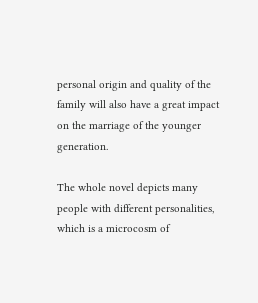personal origin and quality of the family will also have a great impact on the marriage of the younger generation.

The whole novel depicts many people with different personalities, which is a microcosm of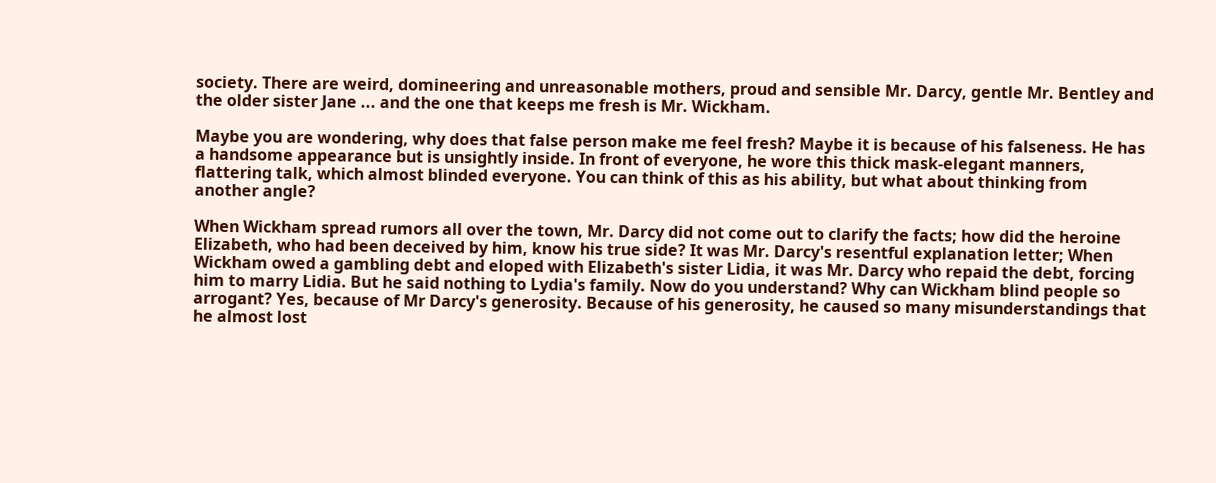society. There are weird, domineering and unreasonable mothers, proud and sensible Mr. Darcy, gentle Mr. Bentley and the older sister Jane ... and the one that keeps me fresh is Mr. Wickham.

Maybe you are wondering, why does that false person make me feel fresh? Maybe it is because of his falseness. He has a handsome appearance but is unsightly inside. In front of everyone, he wore this thick mask-elegant manners, flattering talk, which almost blinded everyone. You can think of this as his ability, but what about thinking from another angle?

When Wickham spread rumors all over the town, Mr. Darcy did not come out to clarify the facts; how did the heroine Elizabeth, who had been deceived by him, know his true side? It was Mr. Darcy's resentful explanation letter; When Wickham owed a gambling debt and eloped with Elizabeth's sister Lidia, it was Mr. Darcy who repaid the debt, forcing him to marry Lidia. But he said nothing to Lydia's family. Now do you understand? Why can Wickham blind people so arrogant? Yes, because of Mr Darcy's generosity. Because of his generosity, he caused so many misunderstandings that he almost lost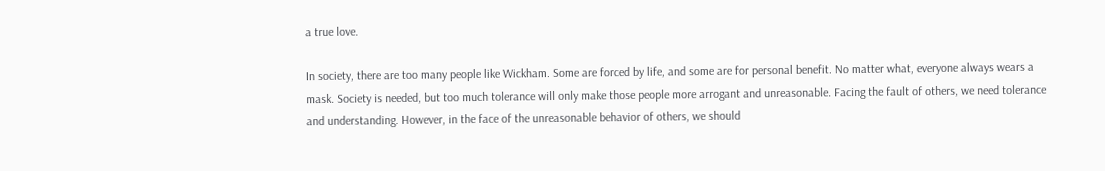a true love.

In society, there are too many people like Wickham. Some are forced by life, and some are for personal benefit. No matter what, everyone always wears a mask. Society is needed, but too much tolerance will only make those people more arrogant and unreasonable. Facing the fault of others, we need tolerance and understanding. However, in the face of the unreasonable behavior of others, we should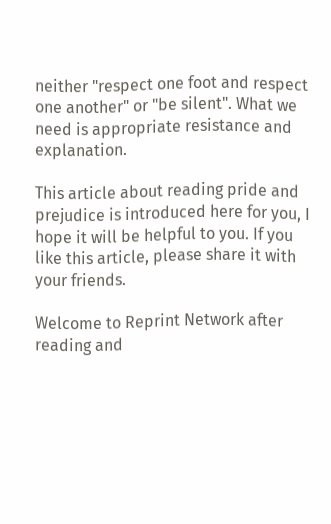neither "respect one foot and respect one another" or "be silent". What we need is appropriate resistance and explanation.

This article about reading pride and prejudice is introduced here for you, I hope it will be helpful to you. If you like this article, please share it with your friends.

Welcome to Reprint Network after reading and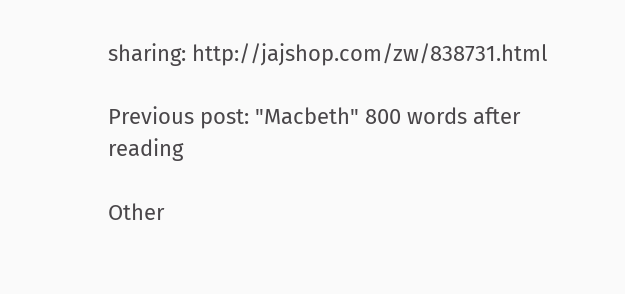sharing: http://jajshop.com/zw/838731.html

Previous post: "Macbeth" 800 words after reading

Other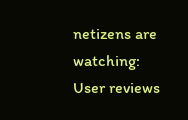netizens are watching:
User reviews